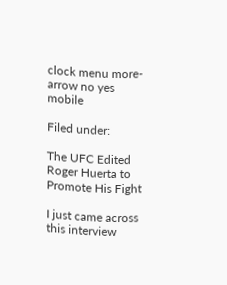clock menu more-arrow no yes mobile

Filed under:

The UFC Edited Roger Huerta to Promote His Fight

I just came across this interview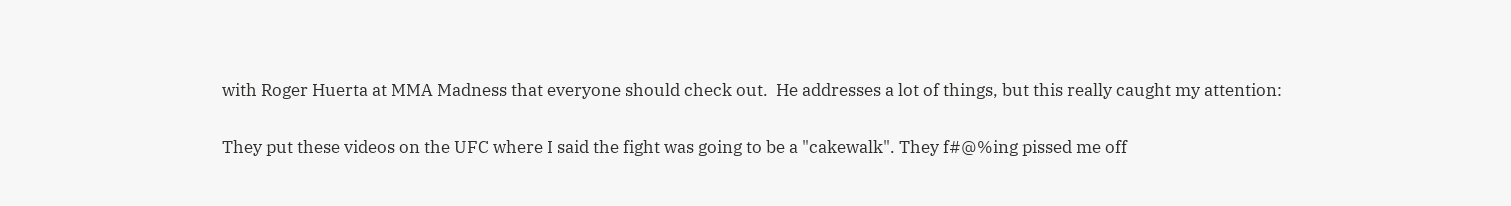with Roger Huerta at MMA Madness that everyone should check out.  He addresses a lot of things, but this really caught my attention:

They put these videos on the UFC where I said the fight was going to be a "cakewalk". They f#@%ing pissed me off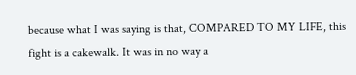because what I was saying is that, COMPARED TO MY LIFE, this fight is a cakewalk. It was in no way a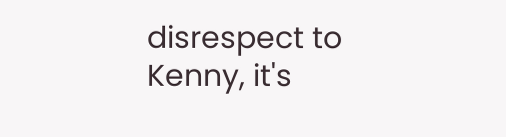disrespect to Kenny, it's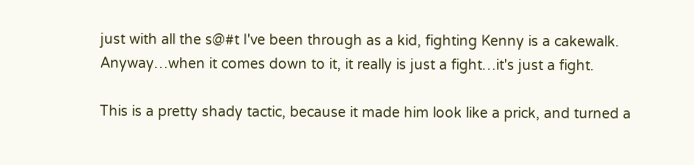just with all the s@#t I've been through as a kid, fighting Kenny is a cakewalk. Anyway…when it comes down to it, it really is just a fight…it's just a fight.

This is a pretty shady tactic, because it made him look like a prick, and turned a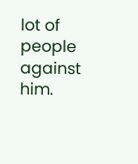lot of people against him.